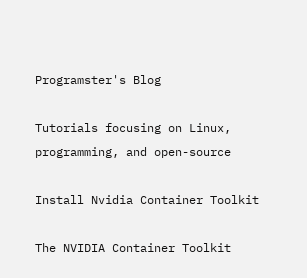Programster's Blog

Tutorials focusing on Linux, programming, and open-source

Install Nvidia Container Toolkit

The NVIDIA Container Toolkit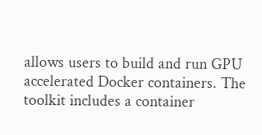allows users to build and run GPU accelerated Docker containers. The toolkit includes a container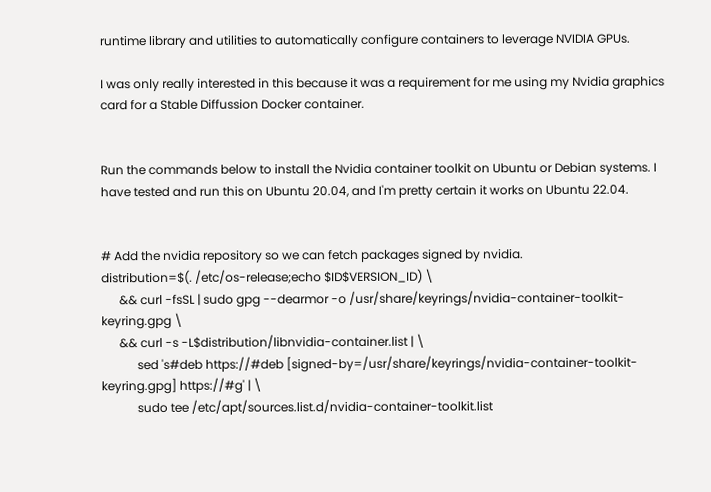runtime library and utilities to automatically configure containers to leverage NVIDIA GPUs.

I was only really interested in this because it was a requirement for me using my Nvidia graphics card for a Stable Diffussion Docker container.


Run the commands below to install the Nvidia container toolkit on Ubuntu or Debian systems. I have tested and run this on Ubuntu 20.04, and I'm pretty certain it works on Ubuntu 22.04.


# Add the nvidia repository so we can fetch packages signed by nvidia.
distribution=$(. /etc/os-release;echo $ID$VERSION_ID) \
      && curl -fsSL | sudo gpg --dearmor -o /usr/share/keyrings/nvidia-container-toolkit-keyring.gpg \
      && curl -s -L$distribution/libnvidia-container.list | \
            sed 's#deb https://#deb [signed-by=/usr/share/keyrings/nvidia-container-toolkit-keyring.gpg] https://#g' | \
            sudo tee /etc/apt/sources.list.d/nvidia-container-toolkit.list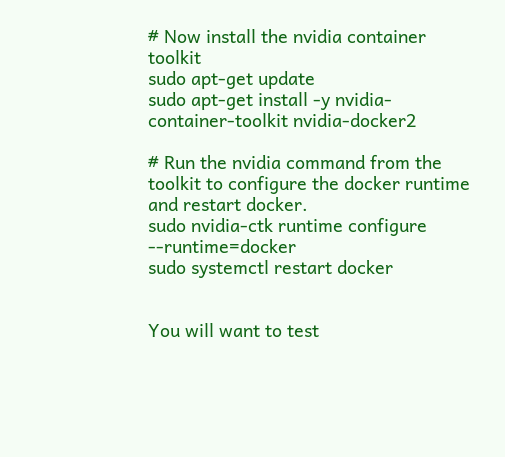# Now install the nvidia container toolkit
sudo apt-get update
sudo apt-get install -y nvidia-container-toolkit nvidia-docker2

# Run the nvidia command from the toolkit to configure the docker runtime and restart docker.
sudo nvidia-ctk runtime configure --runtime=docker
sudo systemctl restart docker


You will want to test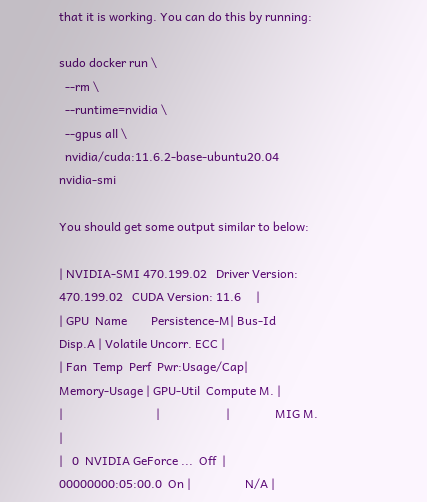that it is working. You can do this by running:

sudo docker run \
  --rm \
  --runtime=nvidia \
  --gpus all \
  nvidia/cuda:11.6.2-base-ubuntu20.04 nvidia-smi

You should get some output similar to below:

| NVIDIA-SMI 470.199.02   Driver Version: 470.199.02   CUDA Version: 11.6     |
| GPU  Name        Persistence-M| Bus-Id        Disp.A | Volatile Uncorr. ECC |
| Fan  Temp  Perf  Pwr:Usage/Cap|         Memory-Usage | GPU-Util  Compute M. |
|                               |                      |               MIG M. |
|   0  NVIDIA GeForce ...  Off  | 00000000:05:00.0  On |                  N/A |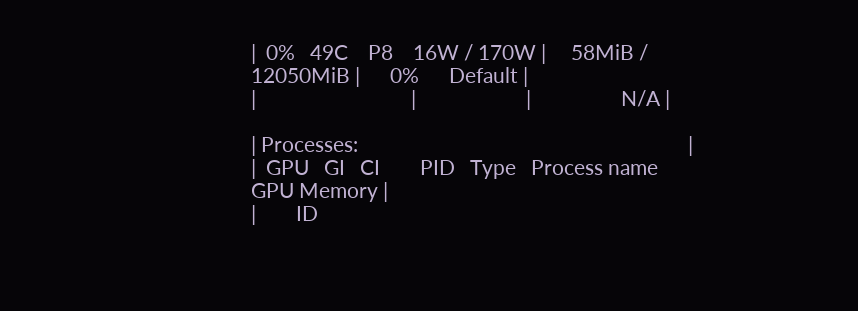|  0%   49C    P8    16W / 170W |     58MiB / 12050MiB |      0%      Default |
|                               |                      |                  N/A |

| Processes:                                                                  |
|  GPU   GI   CI        PID   Type   Process name                  GPU Memory |
|        ID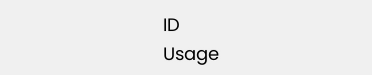ID                                                   Usage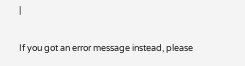|

If you got an error message instead, please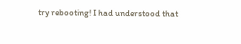try rebooting! I had understood that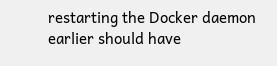restarting the Docker daemon earlier should have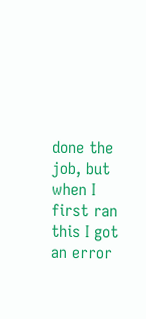done the job, but when I first ran this I got an error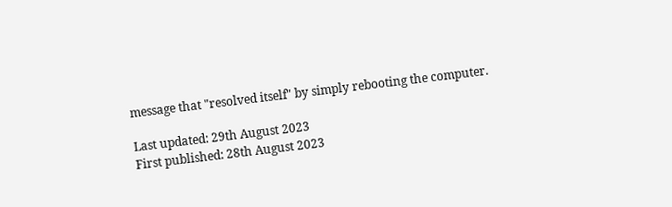message that "resolved itself" by simply rebooting the computer.

Last updated: 29th August 2023
First published: 28th August 2023